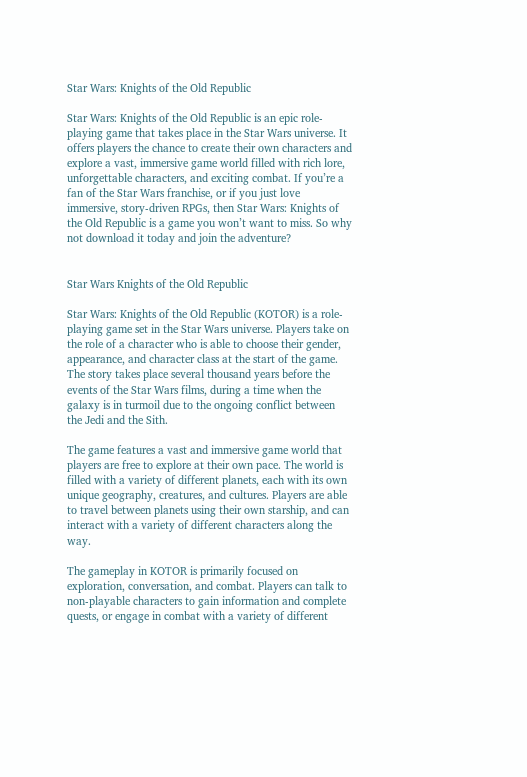Star Wars: Knights of the Old Republic

Star Wars: Knights of the Old Republic is an epic role-playing game that takes place in the Star Wars universe. It offers players the chance to create their own characters and explore a vast, immersive game world filled with rich lore, unforgettable characters, and exciting combat. If you’re a fan of the Star Wars franchise, or if you just love immersive, story-driven RPGs, then Star Wars: Knights of the Old Republic is a game you won’t want to miss. So why not download it today and join the adventure?


Star Wars Knights of the Old Republic

Star Wars: Knights of the Old Republic (KOTOR) is a role-playing game set in the Star Wars universe. Players take on the role of a character who is able to choose their gender, appearance, and character class at the start of the game. The story takes place several thousand years before the events of the Star Wars films, during a time when the galaxy is in turmoil due to the ongoing conflict between the Jedi and the Sith.

The game features a vast and immersive game world that players are free to explore at their own pace. The world is filled with a variety of different planets, each with its own unique geography, creatures, and cultures. Players are able to travel between planets using their own starship, and can interact with a variety of different characters along the way.

The gameplay in KOTOR is primarily focused on exploration, conversation, and combat. Players can talk to non-playable characters to gain information and complete quests, or engage in combat with a variety of different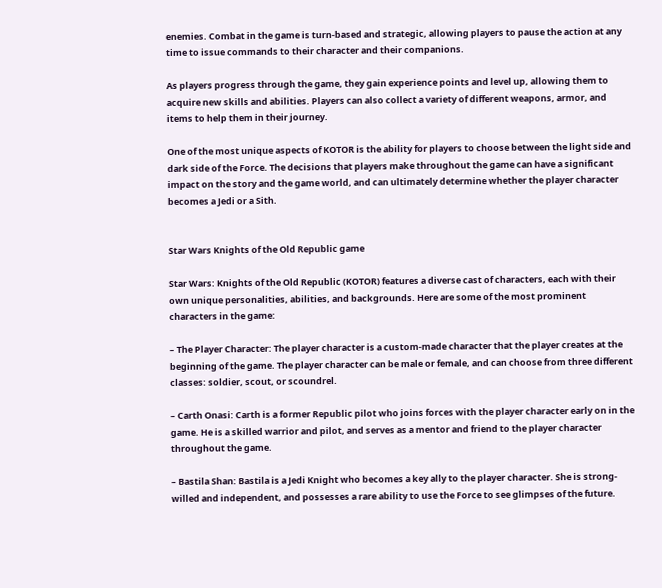enemies. Combat in the game is turn-based and strategic, allowing players to pause the action at any time to issue commands to their character and their companions.

As players progress through the game, they gain experience points and level up, allowing them to acquire new skills and abilities. Players can also collect a variety of different weapons, armor, and items to help them in their journey.

One of the most unique aspects of KOTOR is the ability for players to choose between the light side and dark side of the Force. The decisions that players make throughout the game can have a significant impact on the story and the game world, and can ultimately determine whether the player character becomes a Jedi or a Sith.


Star Wars Knights of the Old Republic game

Star Wars: Knights of the Old Republic (KOTOR) features a diverse cast of characters, each with their own unique personalities, abilities, and backgrounds. Here are some of the most prominent characters in the game:

– The Player Character: The player character is a custom-made character that the player creates at the beginning of the game. The player character can be male or female, and can choose from three different classes: soldier, scout, or scoundrel.

– Carth Onasi: Carth is a former Republic pilot who joins forces with the player character early on in the game. He is a skilled warrior and pilot, and serves as a mentor and friend to the player character throughout the game.

– Bastila Shan: Bastila is a Jedi Knight who becomes a key ally to the player character. She is strong-willed and independent, and possesses a rare ability to use the Force to see glimpses of the future.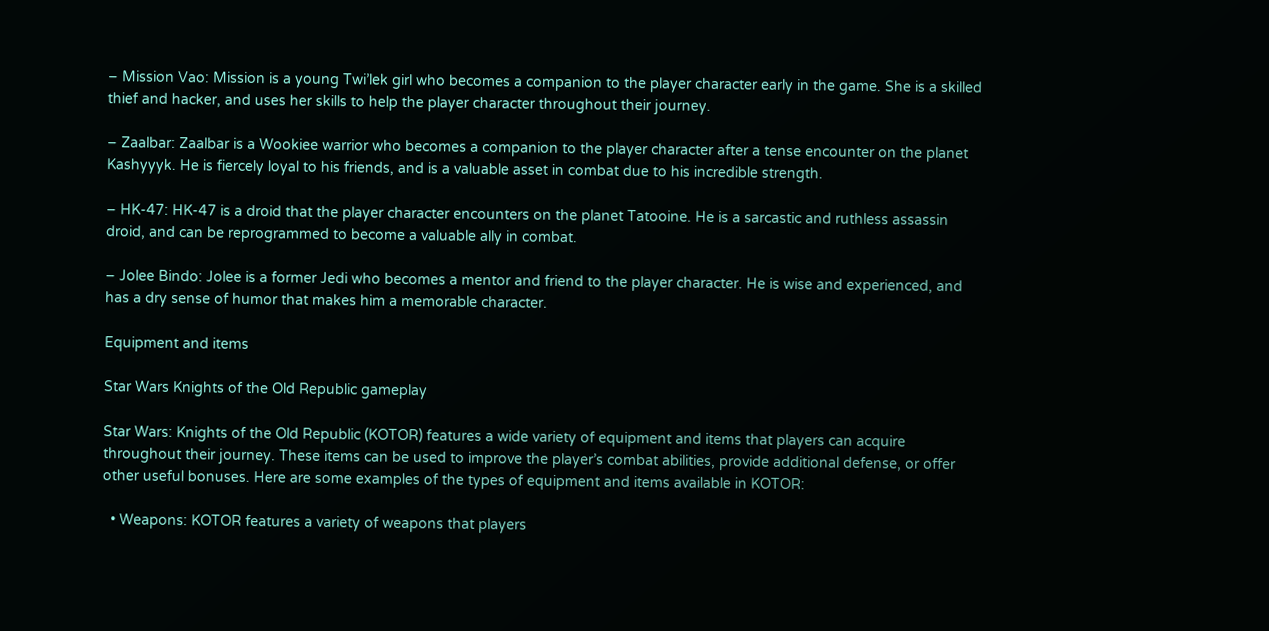– Mission Vao: Mission is a young Twi’lek girl who becomes a companion to the player character early in the game. She is a skilled thief and hacker, and uses her skills to help the player character throughout their journey.

– Zaalbar: Zaalbar is a Wookiee warrior who becomes a companion to the player character after a tense encounter on the planet Kashyyyk. He is fiercely loyal to his friends, and is a valuable asset in combat due to his incredible strength.

– HK-47: HK-47 is a droid that the player character encounters on the planet Tatooine. He is a sarcastic and ruthless assassin droid, and can be reprogrammed to become a valuable ally in combat.

– Jolee Bindo: Jolee is a former Jedi who becomes a mentor and friend to the player character. He is wise and experienced, and has a dry sense of humor that makes him a memorable character.

Equipment and items

Star Wars Knights of the Old Republic gameplay

Star Wars: Knights of the Old Republic (KOTOR) features a wide variety of equipment and items that players can acquire throughout their journey. These items can be used to improve the player’s combat abilities, provide additional defense, or offer other useful bonuses. Here are some examples of the types of equipment and items available in KOTOR:

  • Weapons: KOTOR features a variety of weapons that players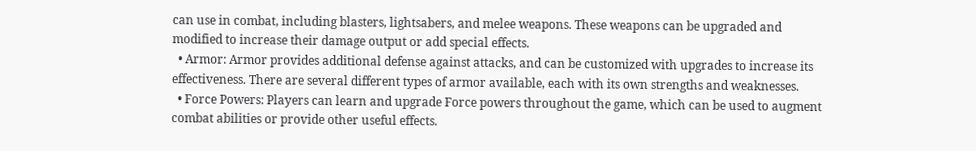can use in combat, including blasters, lightsabers, and melee weapons. These weapons can be upgraded and modified to increase their damage output or add special effects.
  • Armor: Armor provides additional defense against attacks, and can be customized with upgrades to increase its effectiveness. There are several different types of armor available, each with its own strengths and weaknesses.
  • Force Powers: Players can learn and upgrade Force powers throughout the game, which can be used to augment combat abilities or provide other useful effects.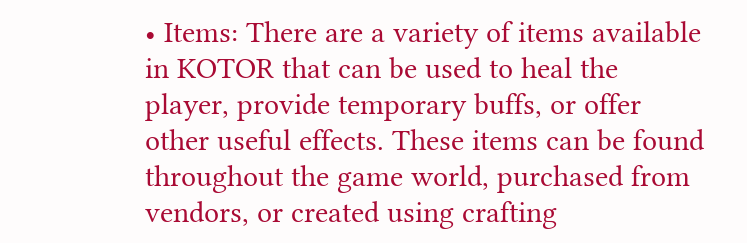• Items: There are a variety of items available in KOTOR that can be used to heal the player, provide temporary buffs, or offer other useful effects. These items can be found throughout the game world, purchased from vendors, or created using crafting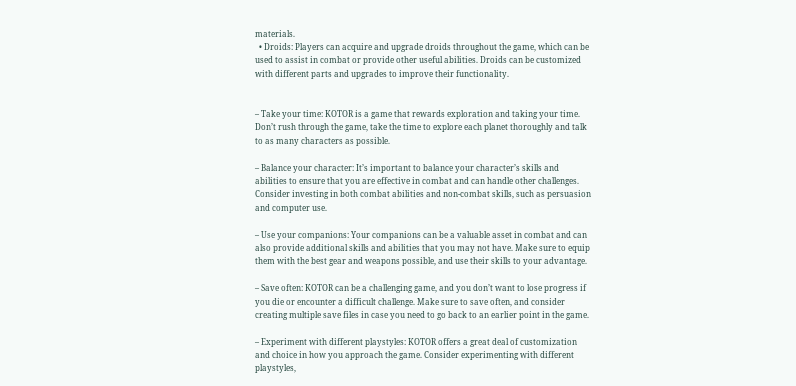materials.
  • Droids: Players can acquire and upgrade droids throughout the game, which can be used to assist in combat or provide other useful abilities. Droids can be customized with different parts and upgrades to improve their functionality.


– Take your time: KOTOR is a game that rewards exploration and taking your time. Don’t rush through the game, take the time to explore each planet thoroughly and talk to as many characters as possible.

– Balance your character: It’s important to balance your character’s skills and abilities to ensure that you are effective in combat and can handle other challenges. Consider investing in both combat abilities and non-combat skills, such as persuasion and computer use.

– Use your companions: Your companions can be a valuable asset in combat and can also provide additional skills and abilities that you may not have. Make sure to equip them with the best gear and weapons possible, and use their skills to your advantage.

– Save often: KOTOR can be a challenging game, and you don’t want to lose progress if you die or encounter a difficult challenge. Make sure to save often, and consider creating multiple save files in case you need to go back to an earlier point in the game.

– Experiment with different playstyles: KOTOR offers a great deal of customization and choice in how you approach the game. Consider experimenting with different playstyles,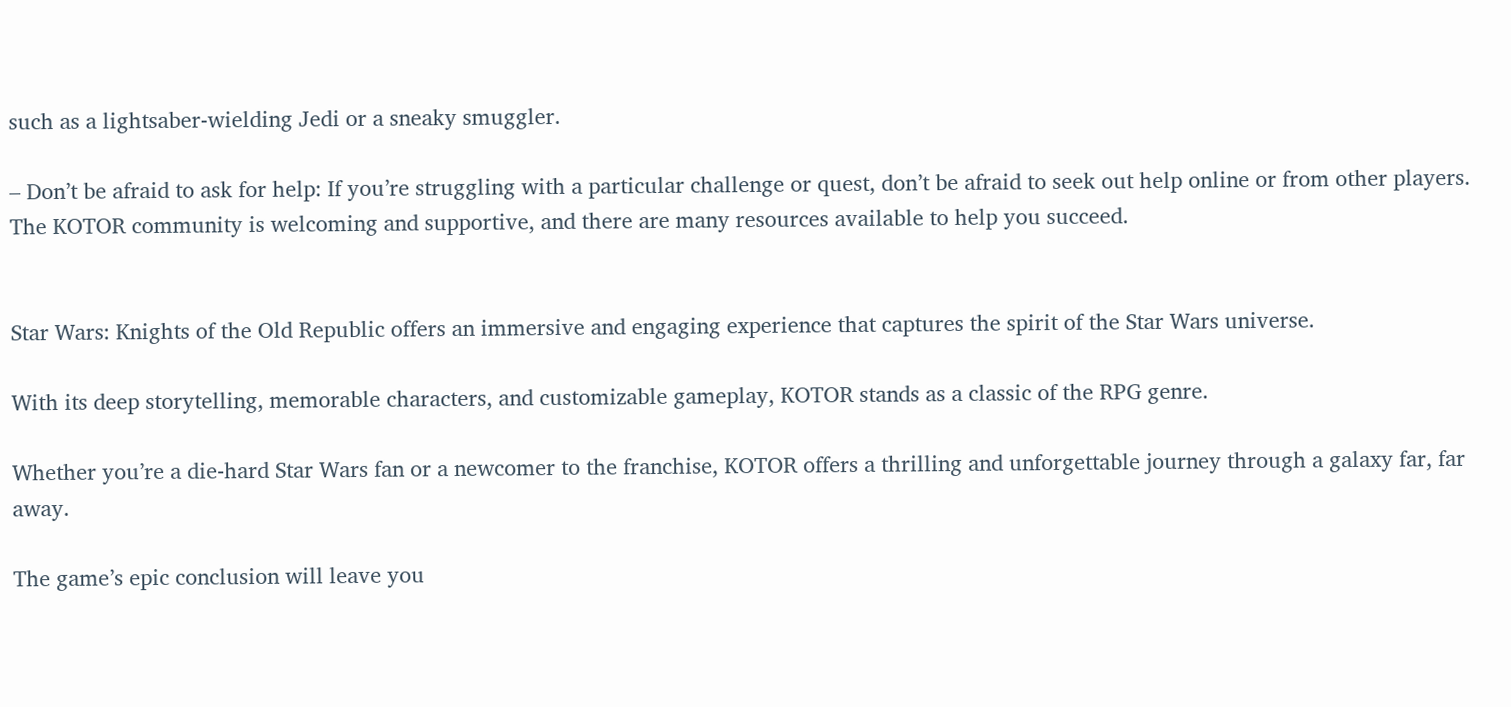such as a lightsaber-wielding Jedi or a sneaky smuggler.

– Don’t be afraid to ask for help: If you’re struggling with a particular challenge or quest, don’t be afraid to seek out help online or from other players. The KOTOR community is welcoming and supportive, and there are many resources available to help you succeed.


Star Wars: Knights of the Old Republic offers an immersive and engaging experience that captures the spirit of the Star Wars universe.

With its deep storytelling, memorable characters, and customizable gameplay, KOTOR stands as a classic of the RPG genre.

Whether you’re a die-hard Star Wars fan or a newcomer to the franchise, KOTOR offers a thrilling and unforgettable journey through a galaxy far, far away.

The game’s epic conclusion will leave you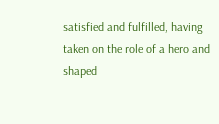satisfied and fulfilled, having taken on the role of a hero and shaped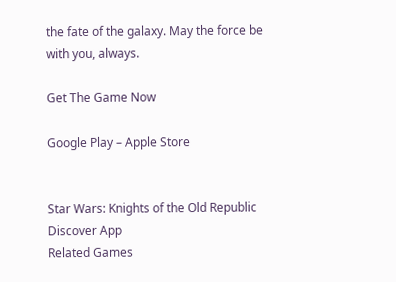the fate of the galaxy. May the force be with you, always.

Get The Game Now

Google Play – Apple Store


Star Wars: Knights of the Old Republic
Discover App
Related Games